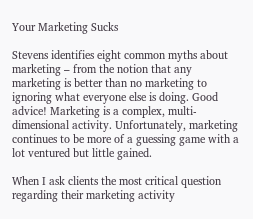Your Marketing Sucks

Stevens identifies eight common myths about marketing – from the notion that any marketing is better than no marketing to ignoring what everyone else is doing. Good advice! Marketing is a complex, multi-dimensional activity. Unfortunately, marketing continues to be more of a guessing game with a lot ventured but little gained.

When I ask clients the most critical question regarding their marketing activity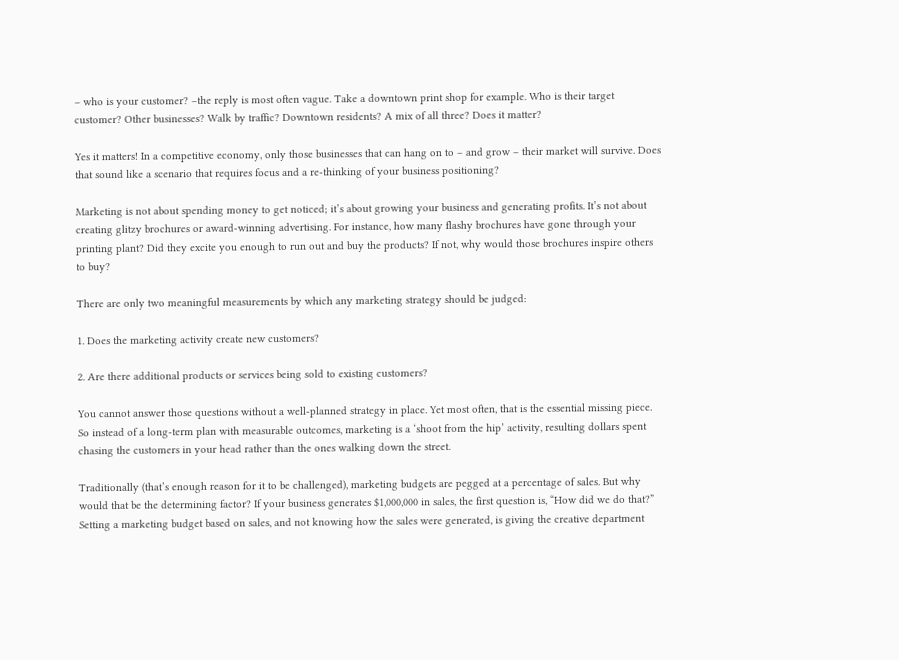– who is your customer? –the reply is most often vague. Take a downtown print shop for example. Who is their target customer? Other businesses? Walk by traffic? Downtown residents? A mix of all three? Does it matter?

Yes it matters! In a competitive economy, only those businesses that can hang on to – and grow – their market will survive. Does that sound like a scenario that requires focus and a re-thinking of your business positioning?

Marketing is not about spending money to get noticed; it’s about growing your business and generating profits. It’s not about creating glitzy brochures or award-winning advertising. For instance, how many flashy brochures have gone through your printing plant? Did they excite you enough to run out and buy the products? If not, why would those brochures inspire others to buy?

There are only two meaningful measurements by which any marketing strategy should be judged:

1. Does the marketing activity create new customers?

2. Are there additional products or services being sold to existing customers?

You cannot answer those questions without a well-planned strategy in place. Yet most often, that is the essential missing piece. So instead of a long-term plan with measurable outcomes, marketing is a ‘shoot from the hip’ activity, resulting dollars spent chasing the customers in your head rather than the ones walking down the street.

Traditionally (that’s enough reason for it to be challenged), marketing budgets are pegged at a percentage of sales. But why would that be the determining factor? If your business generates $1,000,000 in sales, the first question is, “How did we do that?” Setting a marketing budget based on sales, and not knowing how the sales were generated, is giving the creative department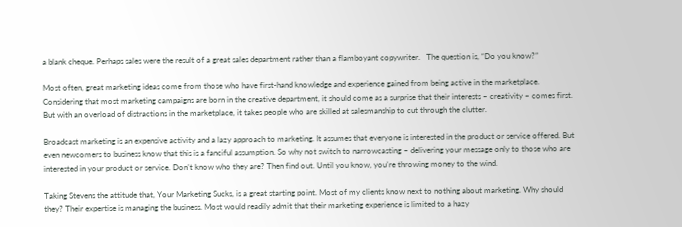a blank cheque. Perhaps sales were the result of a great sales department rather than a flamboyant copywriter.   The question is, “Do you know?”

Most often, great marketing ideas come from those who have first-hand knowledge and experience gained from being active in the marketplace. Considering that most marketing campaigns are born in the creative department, it should come as a surprise that their interests – creativity – comes first. But with an overload of distractions in the marketplace, it takes people who are skilled at salesmanship to cut through the clutter.

Broadcast marketing is an expensive activity and a lazy approach to marketing. It assumes that everyone is interested in the product or service offered. But even newcomers to business know that this is a fanciful assumption. So why not switch to narrowcasting – delivering your message only to those who are interested in your product or service. Don’t know who they are? Then find out. Until you know, you’re throwing money to the wind.

Taking Stevens the attitude that, Your Marketing Sucks, is a great starting point. Most of my clients know next to nothing about marketing. Why should they? Their expertise is managing the business. Most would readily admit that their marketing experience is limited to a hazy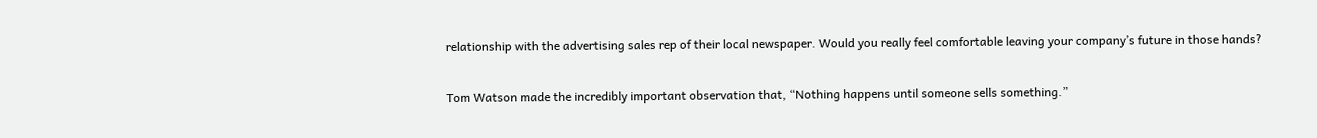relationship with the advertising sales rep of their local newspaper. Would you really feel comfortable leaving your company’s future in those hands?

Tom Watson made the incredibly important observation that, “Nothing happens until someone sells something.”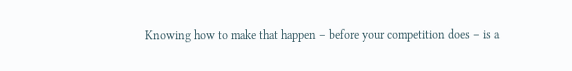Knowing how to make that happen – before your competition does – is a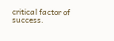critical factor of success.